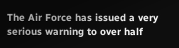The Air Force has issued a very serious warning to over half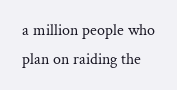a million people who plan on raiding the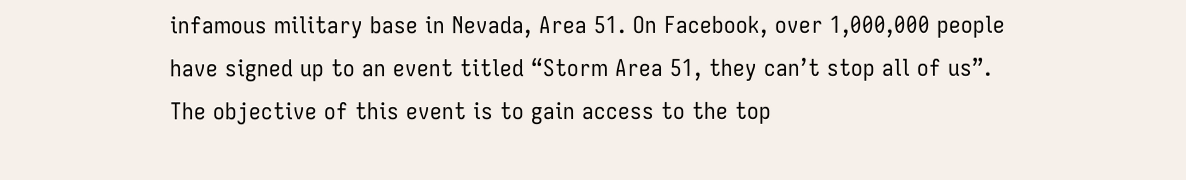infamous military base in Nevada, Area 51. On Facebook, over 1,000,000 people have signed up to an event titled “Storm Area 51, they can’t stop all of us”. The objective of this event is to gain access to the top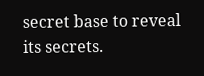secret base to reveal its secrets.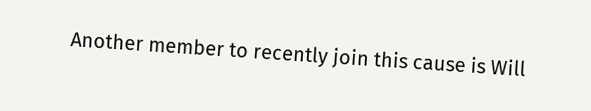Another member to recently join this cause is Will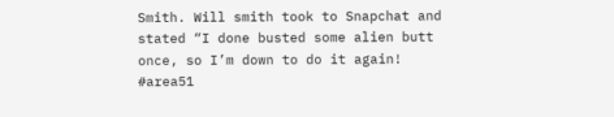Smith. Will smith took to Snapchat and stated “I done busted some alien butt once, so I’m down to do it again! #area51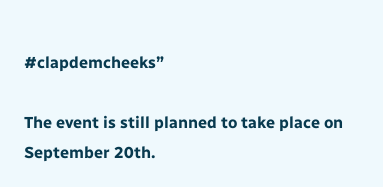#clapdemcheeks”

The event is still planned to take place on September 20th.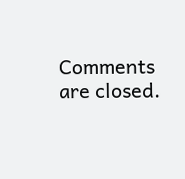Comments are closed.